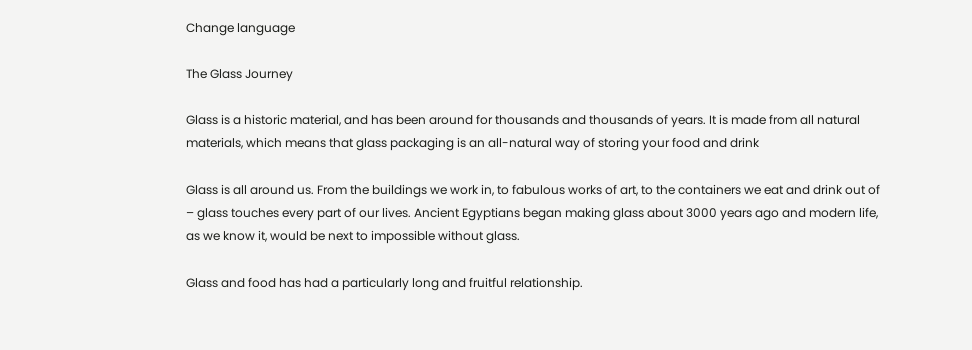Change language

The Glass Journey

Glass is a historic material, and has been around for thousands and thousands of years. It is made from all natural materials, which means that glass packaging is an all-natural way of storing your food and drink

Glass is all around us. From the buildings we work in, to fabulous works of art, to the containers we eat and drink out of – glass touches every part of our lives. Ancient Egyptians began making glass about 3000 years ago and modern life, as we know it, would be next to impossible without glass.

Glass and food has had a particularly long and fruitful relationship.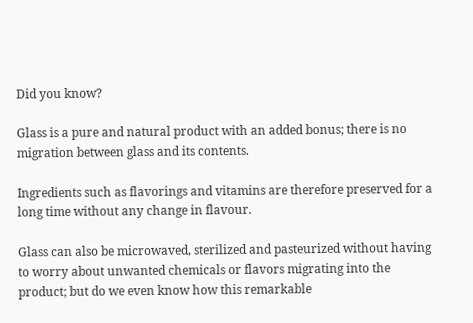Did you know?

Glass is a pure and natural product with an added bonus; there is no migration between glass and its contents.

Ingredients such as flavorings and vitamins are therefore preserved for a long time without any change in flavour.

Glass can also be microwaved, sterilized and pasteurized without having to worry about unwanted chemicals or flavors migrating into the product; but do we even know how this remarkable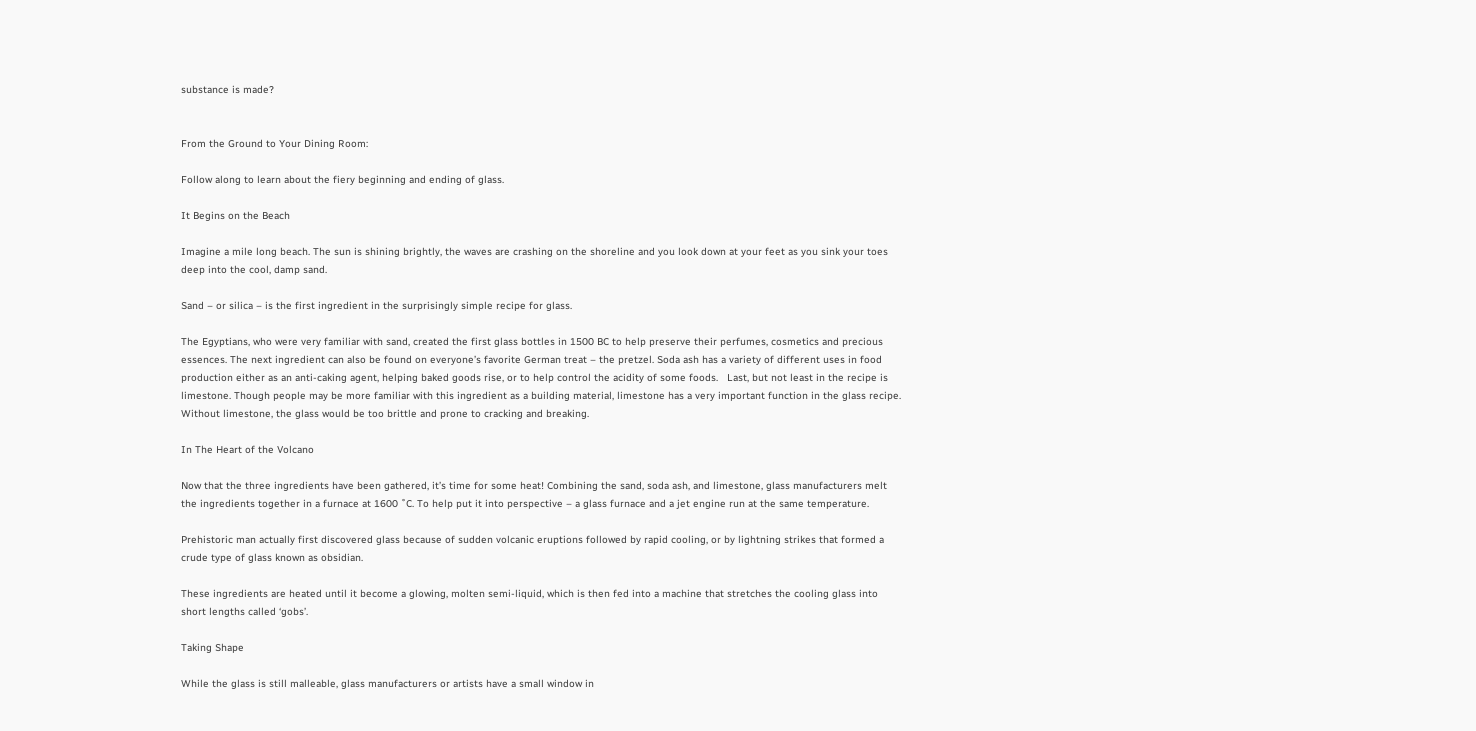substance is made?


From the Ground to Your Dining Room:

Follow along to learn about the fiery beginning and ending of glass.

It Begins on the Beach

Imagine a mile long beach. The sun is shining brightly, the waves are crashing on the shoreline and you look down at your feet as you sink your toes deep into the cool, damp sand.

Sand – or silica – is the first ingredient in the surprisingly simple recipe for glass.

The Egyptians, who were very familiar with sand, created the first glass bottles in 1500 BC to help preserve their perfumes, cosmetics and precious essences. The next ingredient can also be found on everyone’s favorite German treat – the pretzel. Soda ash has a variety of different uses in food production either as an anti-caking agent, helping baked goods rise, or to help control the acidity of some foods.   Last, but not least in the recipe is limestone. Though people may be more familiar with this ingredient as a building material, limestone has a very important function in the glass recipe. Without limestone, the glass would be too brittle and prone to cracking and breaking.

In The Heart of the Volcano

Now that the three ingredients have been gathered, it’s time for some heat! Combining the sand, soda ash, and limestone, glass manufacturers melt the ingredients together in a furnace at 1600 ˚C. To help put it into perspective – a glass furnace and a jet engine run at the same temperature.

Prehistoric man actually first discovered glass because of sudden volcanic eruptions followed by rapid cooling, or by lightning strikes that formed a crude type of glass known as obsidian.

These ingredients are heated until it become a glowing, molten semi-liquid, which is then fed into a machine that stretches the cooling glass into short lengths called ‘gobs’.

Taking Shape

While the glass is still malleable, glass manufacturers or artists have a small window in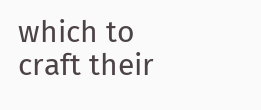which to craft their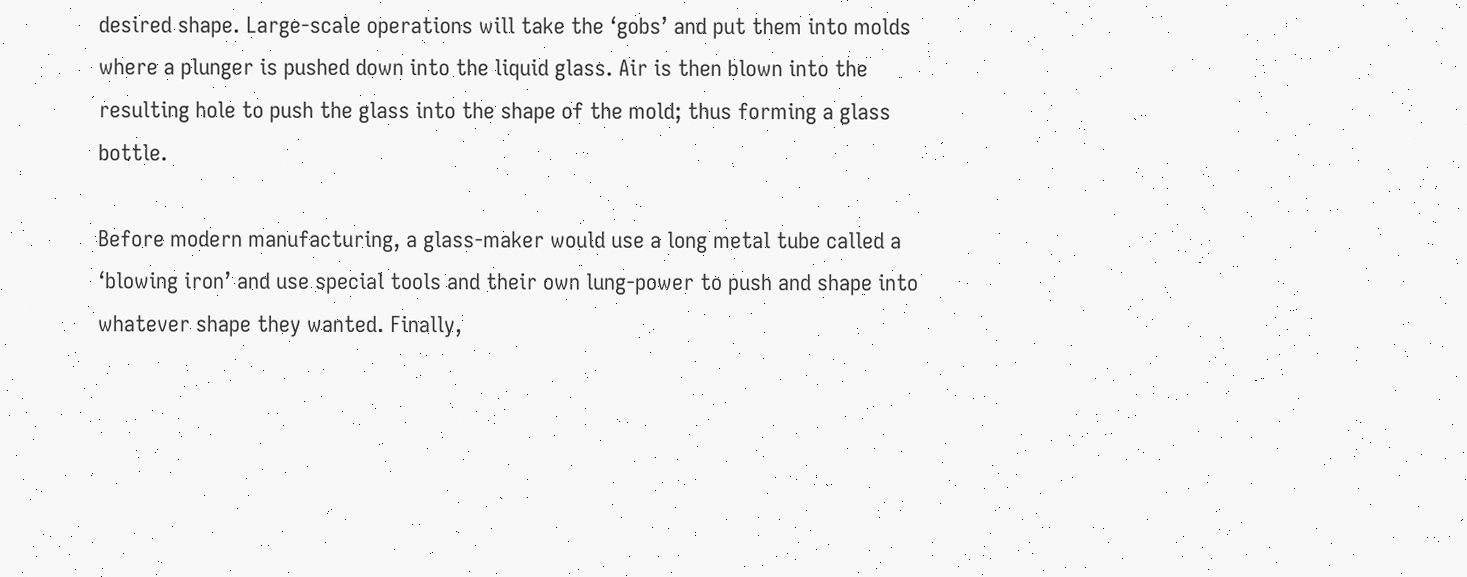desired shape. Large-scale operations will take the ‘gobs’ and put them into molds where a plunger is pushed down into the liquid glass. Air is then blown into the resulting hole to push the glass into the shape of the mold; thus forming a glass bottle.

Before modern manufacturing, a glass-maker would use a long metal tube called a ‘blowing iron’ and use special tools and their own lung-power to push and shape into whatever shape they wanted. Finally,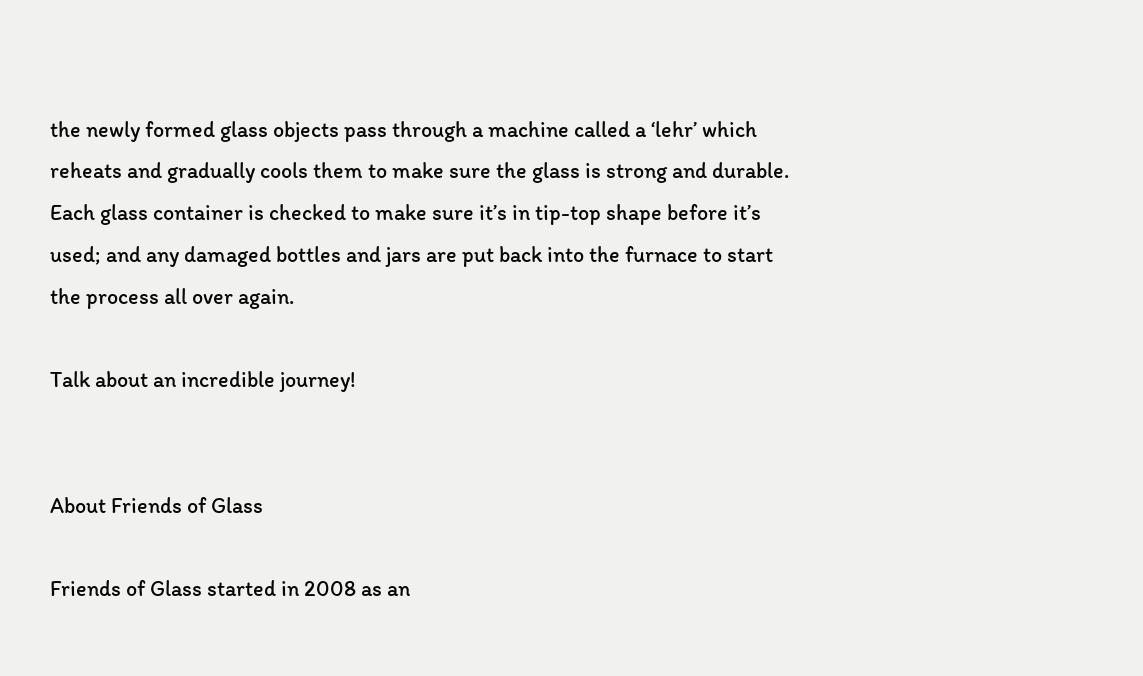the newly formed glass objects pass through a machine called a ‘lehr’ which reheats and gradually cools them to make sure the glass is strong and durable. Each glass container is checked to make sure it’s in tip-top shape before it’s used; and any damaged bottles and jars are put back into the furnace to start the process all over again.

Talk about an incredible journey!


About Friends of Glass

Friends of Glass started in 2008 as an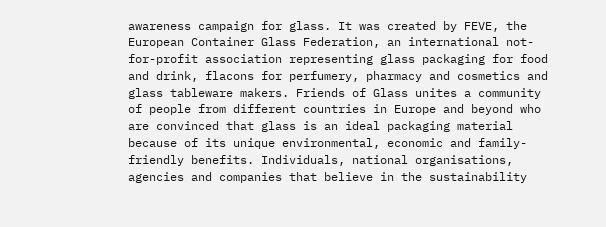awareness campaign for glass. It was created by FEVE, the European Container Glass Federation, an international not-for-profit association representing glass packaging for food and drink, flacons for perfumery, pharmacy and cosmetics and glass tableware makers. Friends of Glass unites a community of people from different countries in Europe and beyond who are convinced that glass is an ideal packaging material because of its unique environmental, economic and family-friendly benefits. Individuals, national organisations, agencies and companies that believe in the sustainability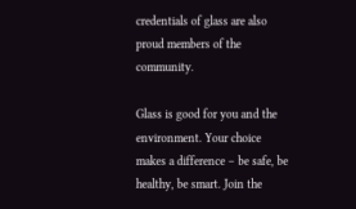credentials of glass are also proud members of the community.

Glass is good for you and the environment. Your choice makes a difference – be safe, be healthy, be smart. Join the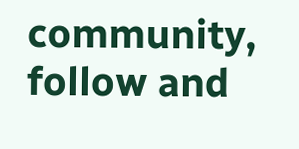community, follow and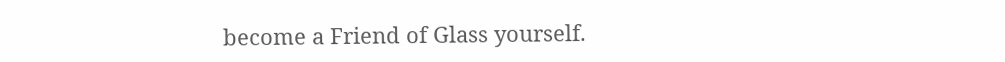become a Friend of Glass yourself.